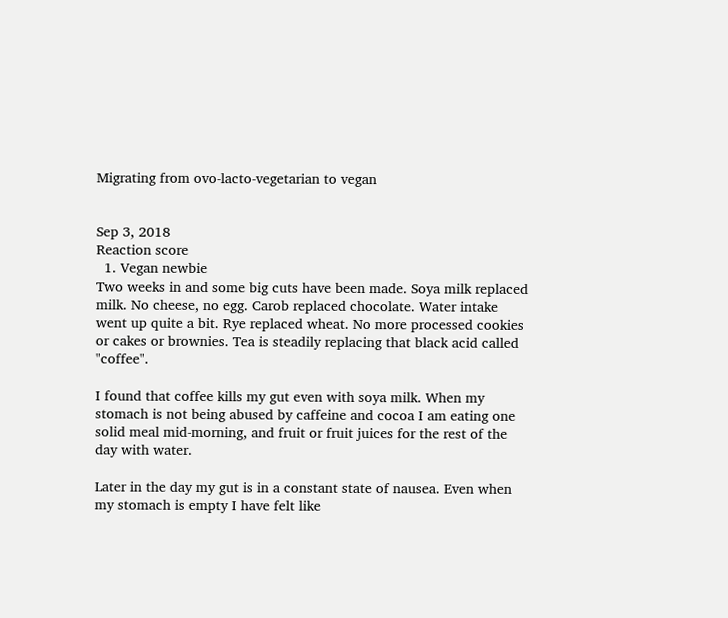Migrating from ovo-lacto-vegetarian to vegan


Sep 3, 2018
Reaction score
  1. Vegan newbie
Two weeks in and some big cuts have been made. Soya milk replaced milk. No cheese, no egg. Carob replaced chocolate. Water intake went up quite a bit. Rye replaced wheat. No more processed cookies or cakes or brownies. Tea is steadily replacing that black acid called "coffee".

I found that coffee kills my gut even with soya milk. When my stomach is not being abused by caffeine and cocoa I am eating one solid meal mid-morning, and fruit or fruit juices for the rest of the day with water.

Later in the day my gut is in a constant state of nausea. Even when my stomach is empty I have felt like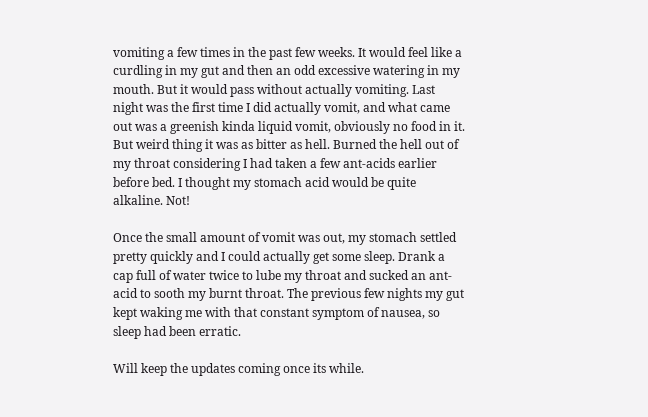vomiting a few times in the past few weeks. It would feel like a curdling in my gut and then an odd excessive watering in my mouth. But it would pass without actually vomiting. Last night was the first time I did actually vomit, and what came out was a greenish kinda liquid vomit, obviously no food in it. But weird thing it was as bitter as hell. Burned the hell out of my throat considering I had taken a few ant-acids earlier before bed. I thought my stomach acid would be quite alkaline. Not!

Once the small amount of vomit was out, my stomach settled pretty quickly and I could actually get some sleep. Drank a cap full of water twice to lube my throat and sucked an ant-acid to sooth my burnt throat. The previous few nights my gut kept waking me with that constant symptom of nausea, so sleep had been erratic.

Will keep the updates coming once its while.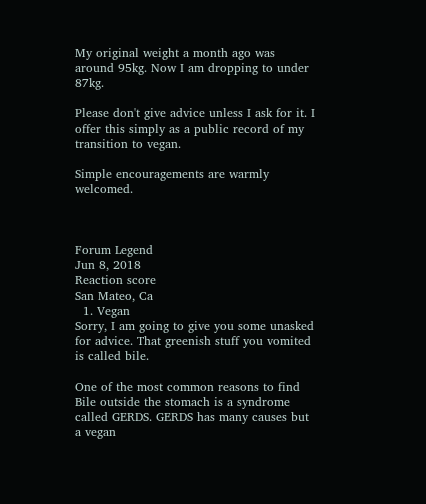My original weight a month ago was around 95kg. Now I am dropping to under 87kg.

Please don't give advice unless I ask for it. I offer this simply as a public record of my transition to vegan.

Simple encouragements are warmly welcomed.



Forum Legend
Jun 8, 2018
Reaction score
San Mateo, Ca
  1. Vegan
Sorry, I am going to give you some unasked for advice. That greenish stuff you vomited is called bile.

One of the most common reasons to find Bile outside the stomach is a syndrome called GERDS. GERDS has many causes but a vegan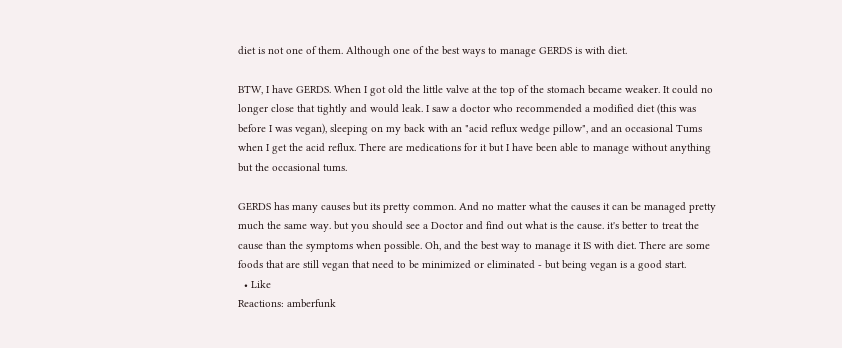diet is not one of them. Although one of the best ways to manage GERDS is with diet.

BTW, I have GERDS. When I got old the little valve at the top of the stomach became weaker. It could no longer close that tightly and would leak. I saw a doctor who recommended a modified diet (this was before I was vegan), sleeping on my back with an "acid reflux wedge pillow", and an occasional Tums when I get the acid reflux. There are medications for it but I have been able to manage without anything but the occasional tums.

GERDS has many causes but its pretty common. And no matter what the causes it can be managed pretty much the same way. but you should see a Doctor and find out what is the cause. it's better to treat the cause than the symptoms when possible. Oh, and the best way to manage it IS with diet. There are some foods that are still vegan that need to be minimized or eliminated - but being vegan is a good start.
  • Like
Reactions: amberfunk